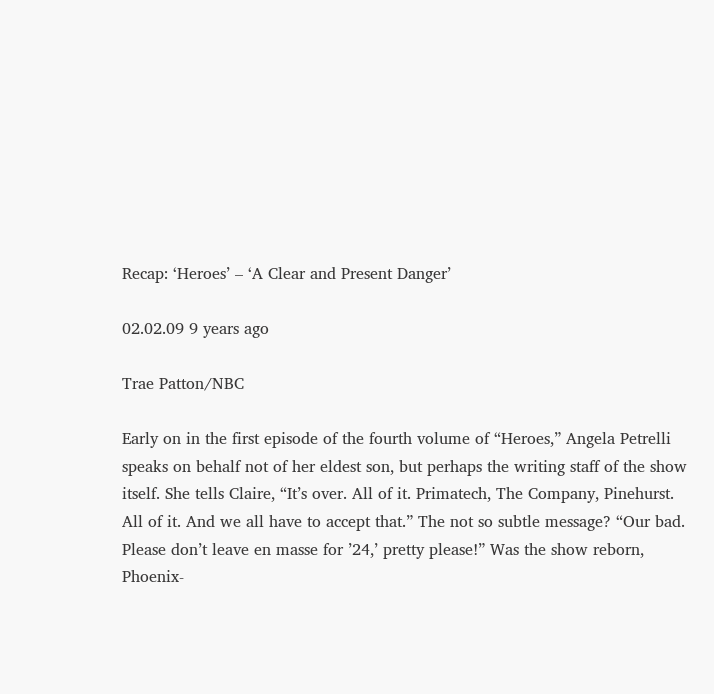Recap: ‘Heroes’ – ‘A Clear and Present Danger’

02.02.09 9 years ago

Trae Patton/NBC

Early on in the first episode of the fourth volume of “Heroes,” Angela Petrelli speaks on behalf not of her eldest son, but perhaps the writing staff of the show itself. She tells Claire, “It’s over. All of it. Primatech, The Company, Pinehurst. All of it. And we all have to accept that.” The not so subtle message? “Our bad. Please don’t leave en masse for ’24,’ pretty please!” Was the show reborn, Phoenix-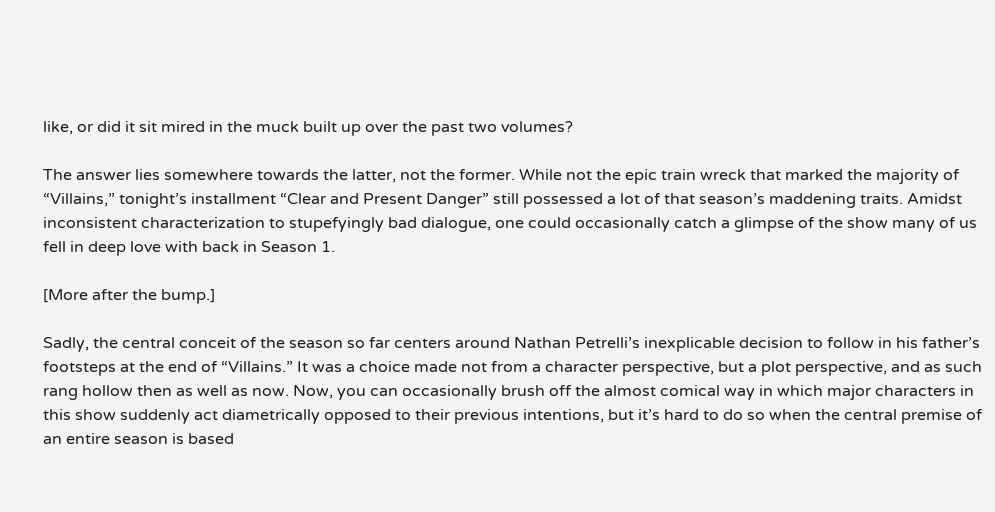like, or did it sit mired in the muck built up over the past two volumes?

The answer lies somewhere towards the latter, not the former. While not the epic train wreck that marked the majority of “Villains,” tonight’s installment “Clear and Present Danger” still possessed a lot of that season’s maddening traits. Amidst inconsistent characterization to stupefyingly bad dialogue, one could occasionally catch a glimpse of the show many of us fell in deep love with back in Season 1.

[More after the bump.]

Sadly, the central conceit of the season so far centers around Nathan Petrelli’s inexplicable decision to follow in his father’s footsteps at the end of “Villains.” It was a choice made not from a character perspective, but a plot perspective, and as such rang hollow then as well as now. Now, you can occasionally brush off the almost comical way in which major characters in this show suddenly act diametrically opposed to their previous intentions, but it’s hard to do so when the central premise of an entire season is based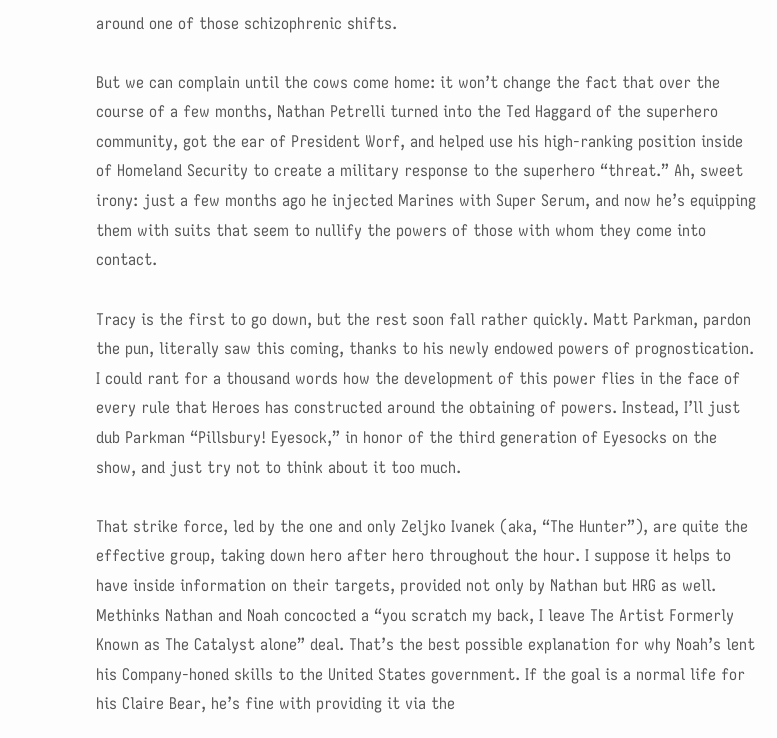around one of those schizophrenic shifts.

But we can complain until the cows come home: it won’t change the fact that over the course of a few months, Nathan Petrelli turned into the Ted Haggard of the superhero community, got the ear of President Worf, and helped use his high-ranking position inside of Homeland Security to create a military response to the superhero “threat.” Ah, sweet irony: just a few months ago he injected Marines with Super Serum, and now he’s equipping them with suits that seem to nullify the powers of those with whom they come into contact.

Tracy is the first to go down, but the rest soon fall rather quickly. Matt Parkman, pardon the pun, literally saw this coming, thanks to his newly endowed powers of prognostication. I could rant for a thousand words how the development of this power flies in the face of every rule that Heroes has constructed around the obtaining of powers. Instead, I’ll just dub Parkman “Pillsbury! Eyesock,” in honor of the third generation of Eyesocks on the show, and just try not to think about it too much.

That strike force, led by the one and only Zeljko Ivanek (aka, “The Hunter”), are quite the effective group, taking down hero after hero throughout the hour. I suppose it helps to have inside information on their targets, provided not only by Nathan but HRG as well. Methinks Nathan and Noah concocted a “you scratch my back, I leave The Artist Formerly Known as The Catalyst alone” deal. That’s the best possible explanation for why Noah’s lent his Company-honed skills to the United States government. If the goal is a normal life for his Claire Bear, he’s fine with providing it via the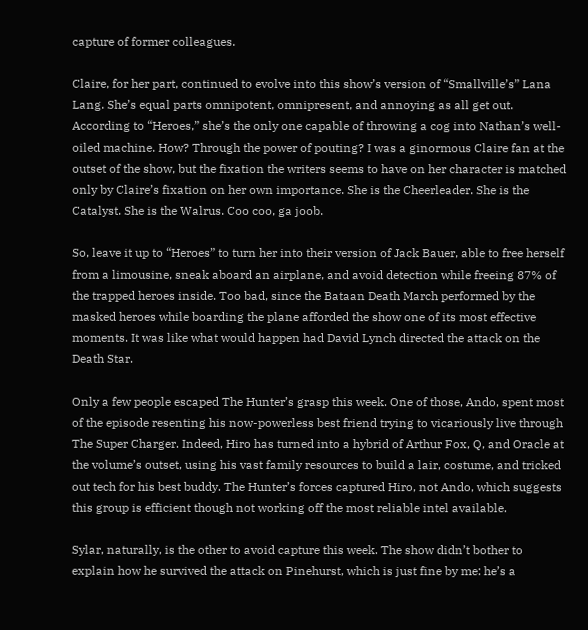capture of former colleagues.

Claire, for her part, continued to evolve into this show’s version of “Smallville’s” Lana Lang. She’s equal parts omnipotent, omnipresent, and annoying as all get out. According to “Heroes,” she’s the only one capable of throwing a cog into Nathan’s well-oiled machine. How? Through the power of pouting? I was a ginormous Claire fan at the outset of the show, but the fixation the writers seems to have on her character is matched only by Claire’s fixation on her own importance. She is the Cheerleader. She is the Catalyst. She is the Walrus. Coo coo, ga joob.

So, leave it up to “Heroes” to turn her into their version of Jack Bauer, able to free herself from a limousine, sneak aboard an airplane, and avoid detection while freeing 87% of the trapped heroes inside. Too bad, since the Bataan Death March performed by the masked heroes while boarding the plane afforded the show one of its most effective moments. It was like what would happen had David Lynch directed the attack on the Death Star.

Only a few people escaped The Hunter’s grasp this week. One of those, Ando, spent most of the episode resenting his now-powerless best friend trying to vicariously live through The Super Charger. Indeed, Hiro has turned into a hybrid of Arthur Fox, Q, and Oracle at the volume’s outset, using his vast family resources to build a lair, costume, and tricked out tech for his best buddy. The Hunter’s forces captured Hiro, not Ando, which suggests this group is efficient though not working off the most reliable intel available.

Sylar, naturally, is the other to avoid capture this week. The show didn’t bother to explain how he survived the attack on Pinehurst, which is just fine by me: he’s a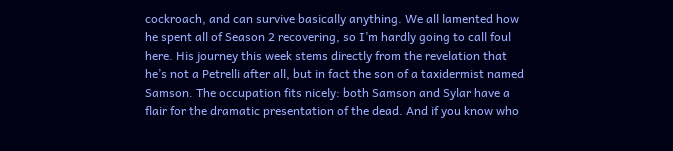cockroach, and can survive basically anything. We all lamented how he spent all of Season 2 recovering, so I’m hardly going to call foul here. His journey this week stems directly from the revelation that he’s not a Petrelli after all, but in fact the son of a taxidermist named Samson. The occupation fits nicely: both Samson and Sylar have a flair for the dramatic presentation of the dead. And if you know who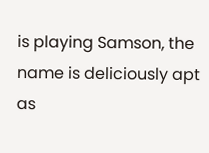is playing Samson, the name is deliciously apt as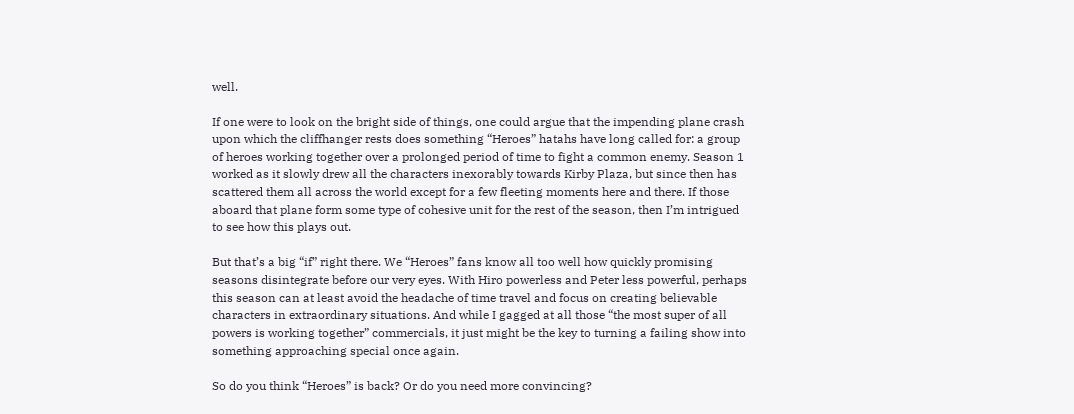well.

If one were to look on the bright side of things, one could argue that the impending plane crash upon which the cliffhanger rests does something “Heroes” hatahs have long called for: a group of heroes working together over a prolonged period of time to fight a common enemy. Season 1 worked as it slowly drew all the characters inexorably towards Kirby Plaza, but since then has scattered them all across the world except for a few fleeting moments here and there. If those aboard that plane form some type of cohesive unit for the rest of the season, then I’m intrigued to see how this plays out.

But that’s a big “if” right there. We “Heroes” fans know all too well how quickly promising seasons disintegrate before our very eyes. With Hiro powerless and Peter less powerful, perhaps this season can at least avoid the headache of time travel and focus on creating believable characters in extraordinary situations. And while I gagged at all those “the most super of all powers is working together” commercials, it just might be the key to turning a failing show into something approaching special once again.

So do you think “Heroes” is back? Or do you need more convincing?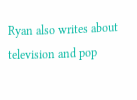Ryan also writes about television and pop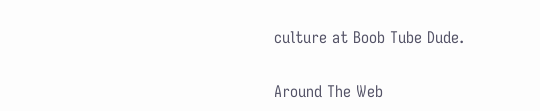culture at Boob Tube Dude.

Around The Web